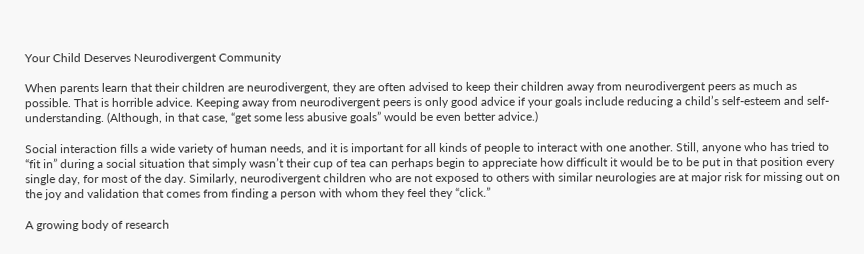Your Child Deserves Neurodivergent Community

When parents learn that their children are neurodivergent, they are often advised to keep their children away from neurodivergent peers as much as possible. That is horrible advice. Keeping away from neurodivergent peers is only good advice if your goals include reducing a child’s self-esteem and self-understanding. (Although, in that case, “get some less abusive goals” would be even better advice.)

Social interaction fills a wide variety of human needs, and it is important for all kinds of people to interact with one another. Still, anyone who has tried to “fit in” during a social situation that simply wasn’t their cup of tea can perhaps begin to appreciate how difficult it would be to be put in that position every single day, for most of the day. Similarly, neurodivergent children who are not exposed to others with similar neurologies are at major risk for missing out on the joy and validation that comes from finding a person with whom they feel they “click.”

A growing body of research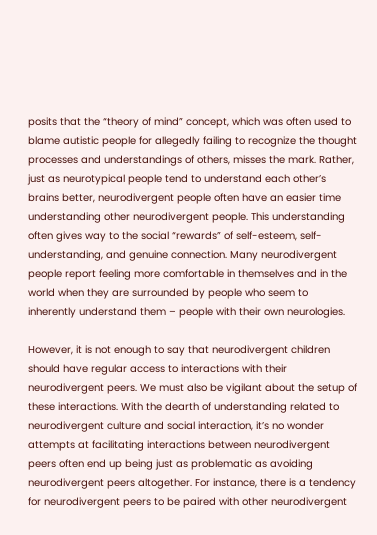posits that the “theory of mind” concept, which was often used to blame autistic people for allegedly failing to recognize the thought processes and understandings of others, misses the mark. Rather, just as neurotypical people tend to understand each other’s brains better, neurodivergent people often have an easier time understanding other neurodivergent people. This understanding often gives way to the social “rewards” of self-esteem, self-understanding, and genuine connection. Many neurodivergent people report feeling more comfortable in themselves and in the world when they are surrounded by people who seem to inherently understand them – people with their own neurologies.

However, it is not enough to say that neurodivergent children should have regular access to interactions with their neurodivergent peers. We must also be vigilant about the setup of these interactions. With the dearth of understanding related to neurodivergent culture and social interaction, it’s no wonder attempts at facilitating interactions between neurodivergent peers often end up being just as problematic as avoiding neurodivergent peers altogether. For instance, there is a tendency for neurodivergent peers to be paired with other neurodivergent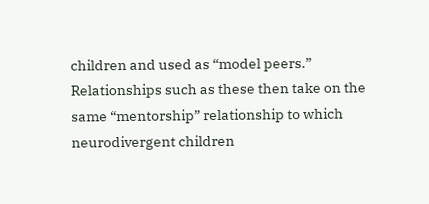children and used as “model peers.” Relationships such as these then take on the same “mentorship” relationship to which neurodivergent children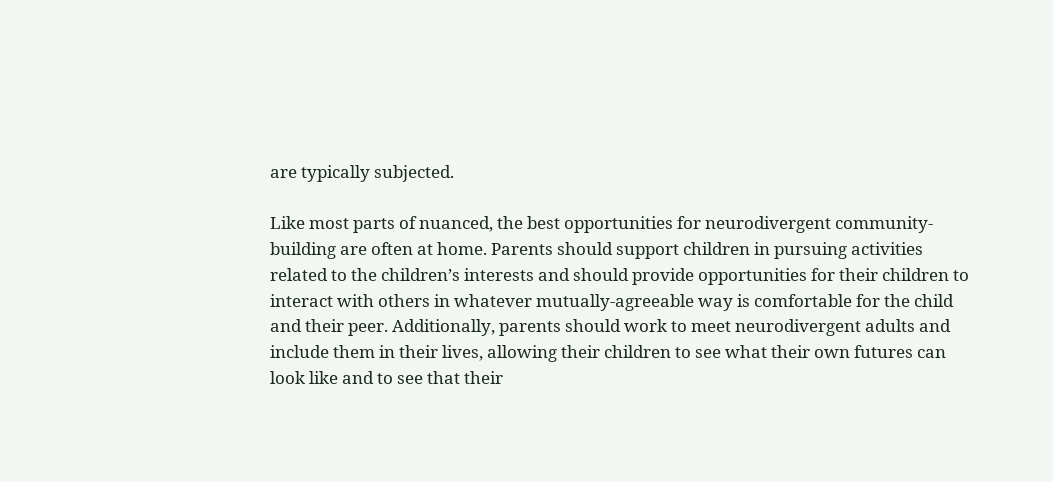are typically subjected.

Like most parts of nuanced, the best opportunities for neurodivergent community-building are often at home. Parents should support children in pursuing activities related to the children’s interests and should provide opportunities for their children to interact with others in whatever mutually-agreeable way is comfortable for the child and their peer. Additionally, parents should work to meet neurodivergent adults and include them in their lives, allowing their children to see what their own futures can look like and to see that their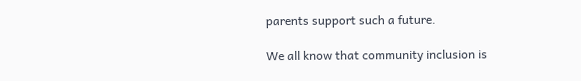parents support such a future.

We all know that community inclusion is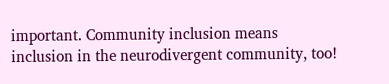important. Community inclusion means inclusion in the neurodivergent community, too!